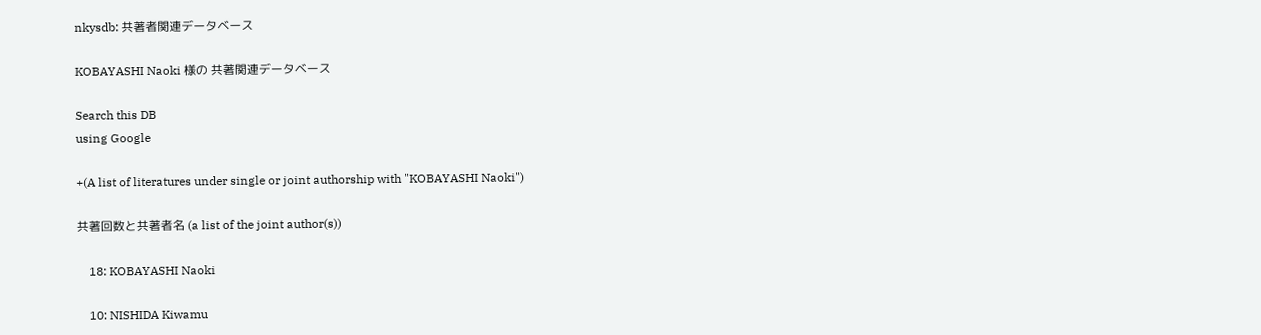nkysdb: 共著者関連データベース

KOBAYASHI Naoki 様の 共著関連データベース

Search this DB
using Google

+(A list of literatures under single or joint authorship with "KOBAYASHI Naoki")

共著回数と共著者名 (a list of the joint author(s))

    18: KOBAYASHI Naoki

    10: NISHIDA Kiwamu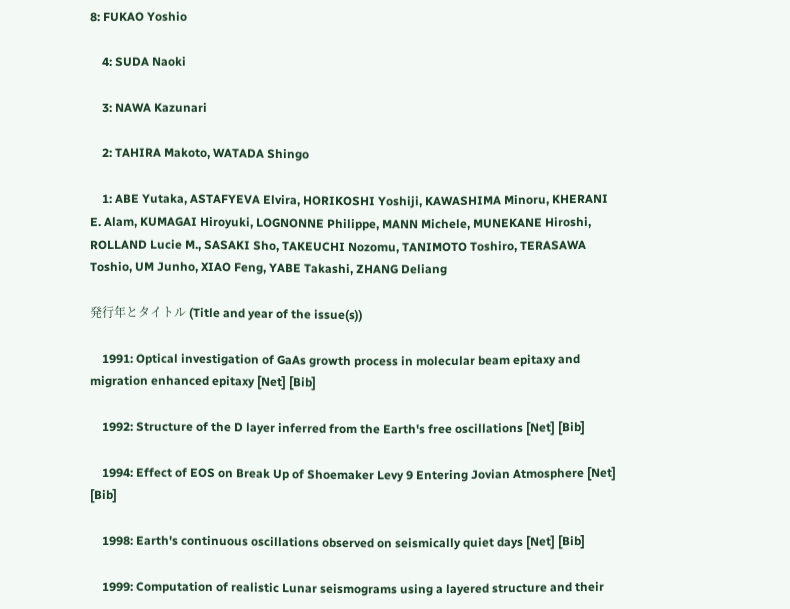8: FUKAO Yoshio

    4: SUDA Naoki

    3: NAWA Kazunari

    2: TAHIRA Makoto, WATADA Shingo

    1: ABE Yutaka, ASTAFYEVA Elvira, HORIKOSHI Yoshiji, KAWASHIMA Minoru, KHERANI E. Alam, KUMAGAI Hiroyuki, LOGNONNE Philippe, MANN Michele, MUNEKANE Hiroshi, ROLLAND Lucie M., SASAKI Sho, TAKEUCHI Nozomu, TANIMOTO Toshiro, TERASAWA Toshio, UM Junho, XIAO Feng, YABE Takashi, ZHANG Deliang

発行年とタイトル (Title and year of the issue(s))

    1991: Optical investigation of GaAs growth process in molecular beam epitaxy and migration enhanced epitaxy [Net] [Bib]

    1992: Structure of the D layer inferred from the Earth's free oscillations [Net] [Bib]

    1994: Effect of EOS on Break Up of Shoemaker Levy 9 Entering Jovian Atmosphere [Net] [Bib]

    1998: Earth's continuous oscillations observed on seismically quiet days [Net] [Bib]

    1999: Computation of realistic Lunar seismograms using a layered structure and their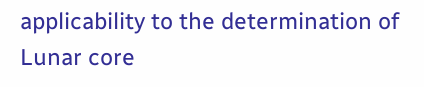applicability to the determination of Lunar core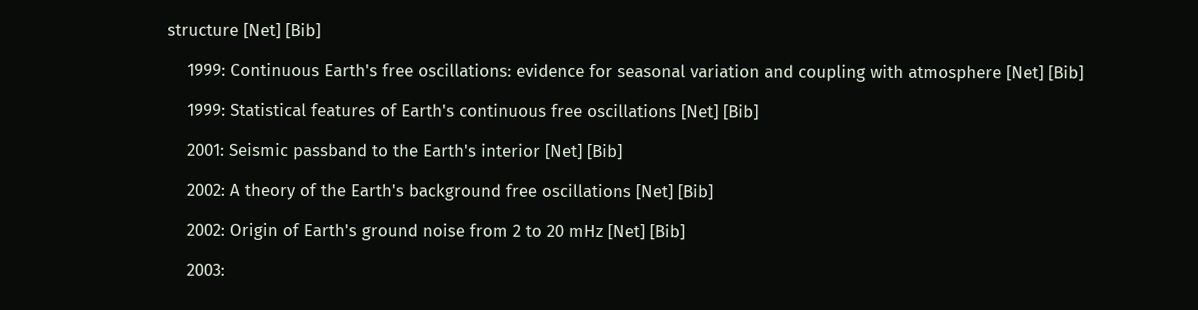structure [Net] [Bib]

    1999: Continuous Earth's free oscillations: evidence for seasonal variation and coupling with atmosphere [Net] [Bib]

    1999: Statistical features of Earth's continuous free oscillations [Net] [Bib]

    2001: Seismic passband to the Earth's interior [Net] [Bib]

    2002: A theory of the Earth's background free oscillations [Net] [Bib]

    2002: Origin of Earth's ground noise from 2 to 20 mHz [Net] [Bib]

    2003: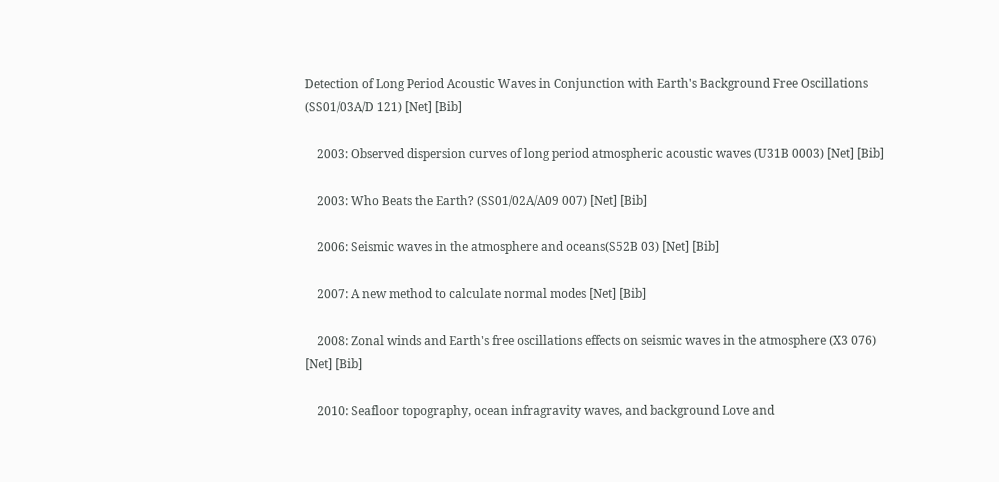Detection of Long Period Acoustic Waves in Conjunction with Earth's Background Free Oscillations (SS01/03A/D 121) [Net] [Bib]

    2003: Observed dispersion curves of long period atmospheric acoustic waves (U31B 0003) [Net] [Bib]

    2003: Who Beats the Earth? (SS01/02A/A09 007) [Net] [Bib]

    2006: Seismic waves in the atmosphere and oceans(S52B 03) [Net] [Bib]

    2007: A new method to calculate normal modes [Net] [Bib]

    2008: Zonal winds and Earth's free oscillations effects on seismic waves in the atmosphere (X3 076) [Net] [Bib]

    2010: Seafloor topography, ocean infragravity waves, and background Love and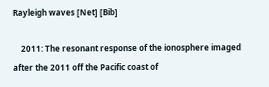Rayleigh waves [Net] [Bib]

    2011: The resonant response of the ionosphere imaged after the 2011 off the Pacific coast of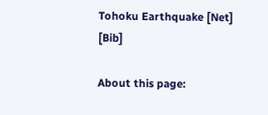Tohoku Earthquake [Net] [Bib]

About this page: